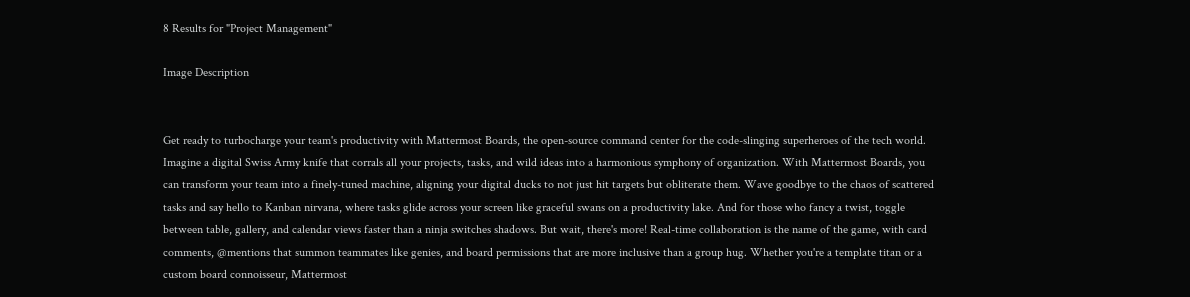8 Results for "Project Management"

Image Description


Get ready to turbocharge your team's productivity with Mattermost Boards, the open-source command center for the code-slinging superheroes of the tech world. Imagine a digital Swiss Army knife that corrals all your projects, tasks, and wild ideas into a harmonious symphony of organization. With Mattermost Boards, you can transform your team into a finely-tuned machine, aligning your digital ducks to not just hit targets but obliterate them. Wave goodbye to the chaos of scattered tasks and say hello to Kanban nirvana, where tasks glide across your screen like graceful swans on a productivity lake. And for those who fancy a twist, toggle between table, gallery, and calendar views faster than a ninja switches shadows. But wait, there's more! Real-time collaboration is the name of the game, with card comments, @mentions that summon teammates like genies, and board permissions that are more inclusive than a group hug. Whether you're a template titan or a custom board connoisseur, Mattermost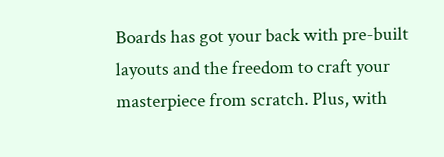Boards has got your back with pre-built layouts and the freedom to craft your masterpiece from scratch. Plus, with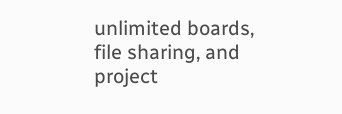unlimited boards, file sharing, and project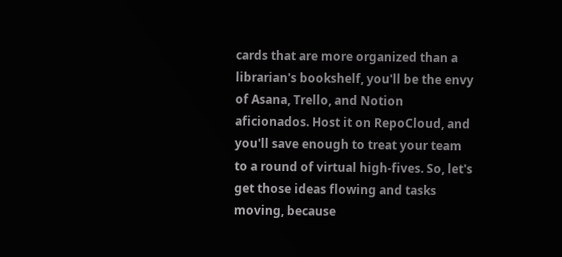cards that are more organized than a librarian's bookshelf, you'll be the envy of Asana, Trello, and Notion aficionados. Host it on RepoCloud, and you'll save enough to treat your team to a round of virtual high-fives. So, let's get those ideas flowing and tasks moving, because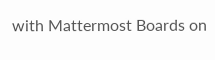with Mattermost Boards on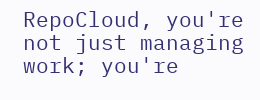RepoCloud, you're not just managing work; you're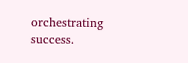orchestrating success.